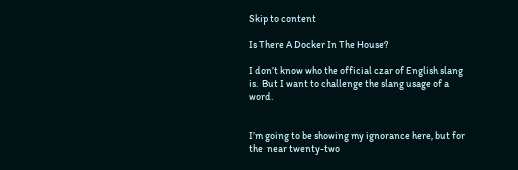Skip to content

Is There A Docker In The House?

I don’t know who the official czar of English slang is.  But I want to challenge the slang usage of a word.


I’m going to be showing my ignorance here, but for the  near twenty-two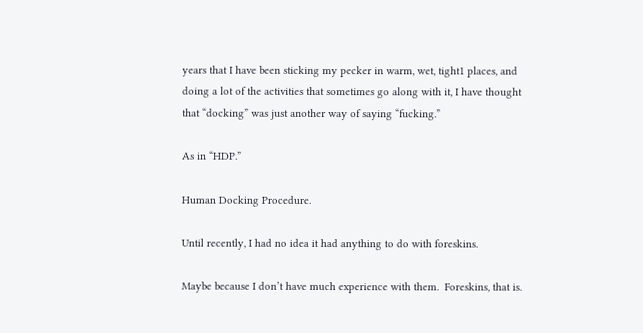years that I have been sticking my pecker in warm, wet, tight1 places, and doing a lot of the activities that sometimes go along with it, I have thought that “docking” was just another way of saying “fucking.”

As in “HDP.”

Human Docking Procedure.

Until recently, I had no idea it had anything to do with foreskins.

Maybe because I don’t have much experience with them.  Foreskins, that is.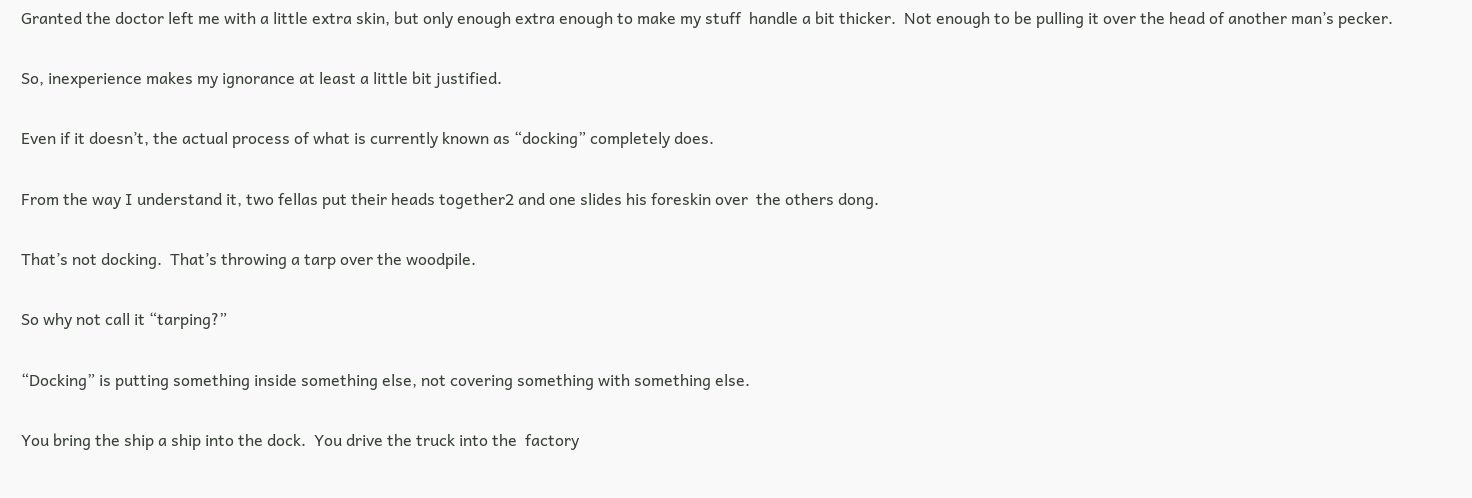Granted the doctor left me with a little extra skin, but only enough extra enough to make my stuff  handle a bit thicker.  Not enough to be pulling it over the head of another man’s pecker.

So, inexperience makes my ignorance at least a little bit justified.

Even if it doesn’t, the actual process of what is currently known as “docking” completely does.

From the way I understand it, two fellas put their heads together2 and one slides his foreskin over  the others dong.

That’s not docking.  That’s throwing a tarp over the woodpile.

So why not call it “tarping?”

“Docking” is putting something inside something else, not covering something with something else.

You bring the ship a ship into the dock.  You drive the truck into the  factory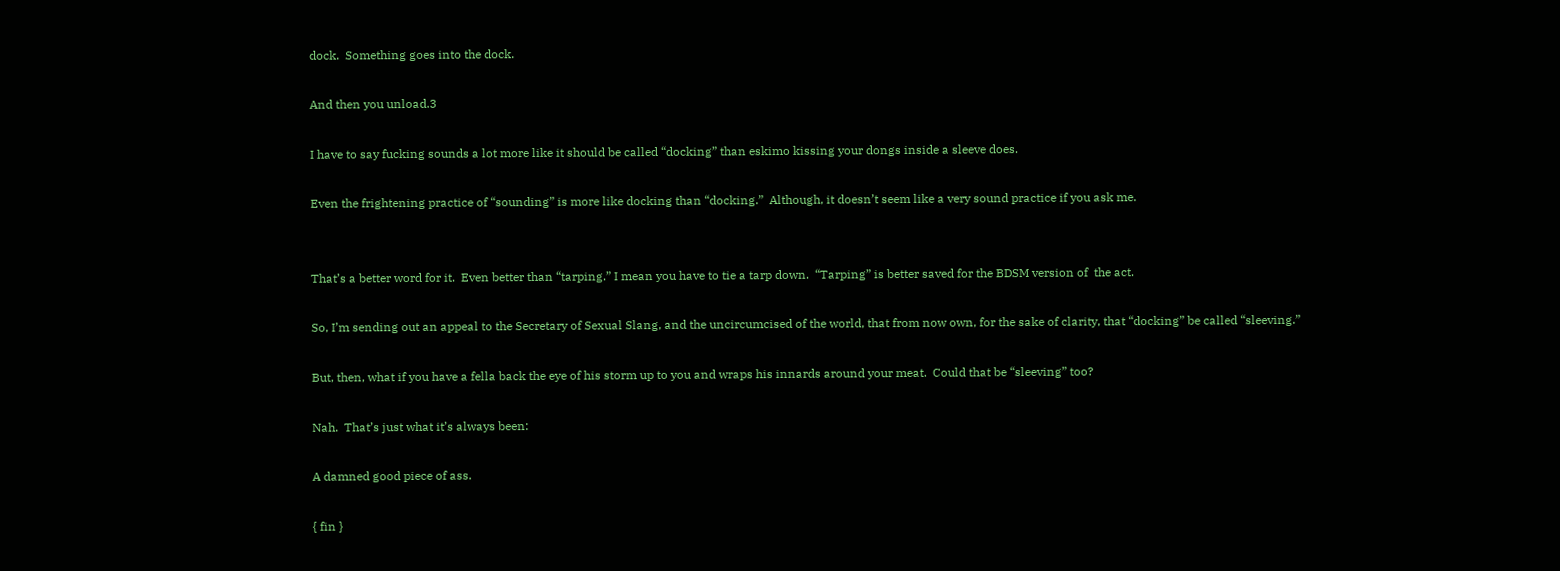dock.  Something goes into the dock.

And then you unload.3

I have to say fucking sounds a lot more like it should be called “docking” than eskimo kissing your dongs inside a sleeve does.

Even the frightening practice of “sounding” is more like docking than “docking.”  Although, it doesn’t seem like a very sound practice if you ask me.


That’s a better word for it.  Even better than “tarping.” I mean you have to tie a tarp down.  “Tarping” is better saved for the BDSM version of  the act.

So, I’m sending out an appeal to the Secretary of Sexual Slang, and the uncircumcised of the world, that from now own, for the sake of clarity, that “docking” be called “sleeving.”

But, then, what if you have a fella back the eye of his storm up to you and wraps his innards around your meat.  Could that be “sleeving” too?

Nah.  That’s just what it’s always been:

A damned good piece of ass.

{ fin }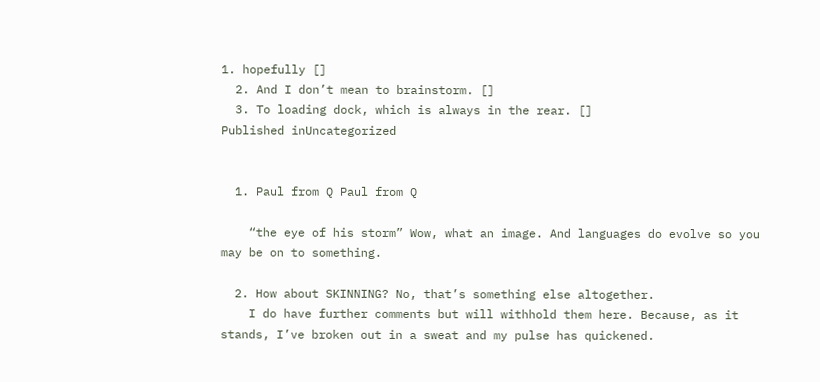1. hopefully []
  2. And I don’t mean to brainstorm. []
  3. To loading dock, which is always in the rear. []
Published inUncategorized


  1. Paul from Q Paul from Q

    “the eye of his storm” Wow, what an image. And languages do evolve so you may be on to something.

  2. How about SKINNING? No, that’s something else altogether.
    I do have further comments but will withhold them here. Because, as it stands, I’ve broken out in a sweat and my pulse has quickened.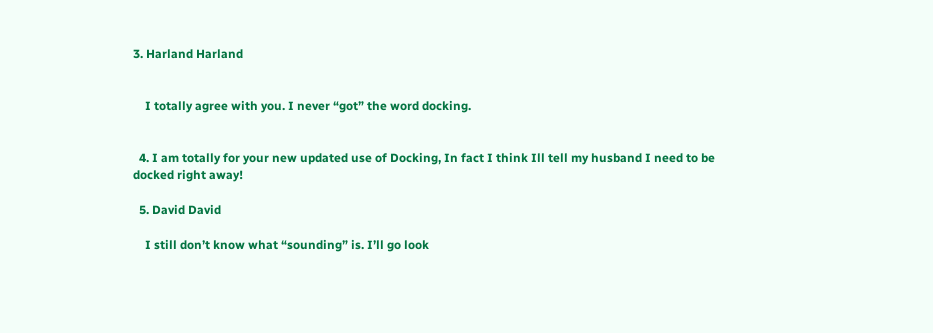3. Harland Harland


    I totally agree with you. I never “got” the word docking.


  4. I am totally for your new updated use of Docking, In fact I think Ill tell my husband I need to be docked right away!

  5. David David

    I still don’t know what “sounding” is. I’ll go look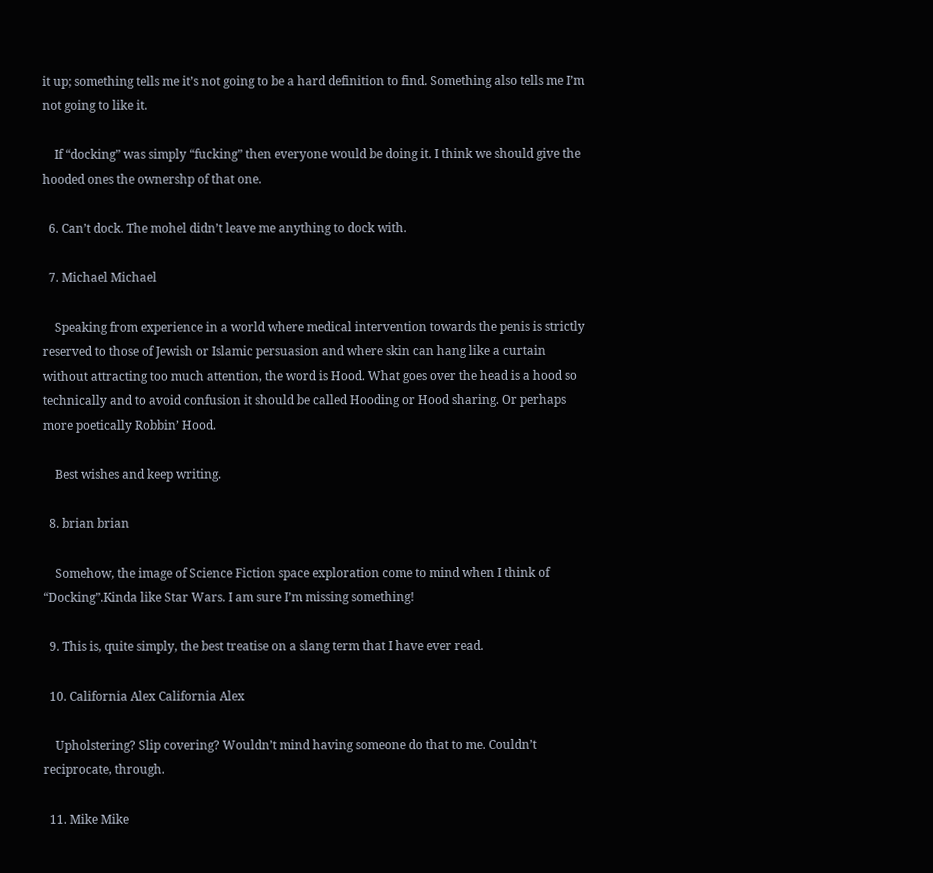it up; something tells me it’s not going to be a hard definition to find. Something also tells me I’m not going to like it.

    If “docking” was simply “fucking” then everyone would be doing it. I think we should give the hooded ones the ownershp of that one.

  6. Can’t dock. The mohel didn’t leave me anything to dock with.

  7. Michael Michael

    Speaking from experience in a world where medical intervention towards the penis is strictly reserved to those of Jewish or Islamic persuasion and where skin can hang like a curtain without attracting too much attention, the word is Hood. What goes over the head is a hood so technically and to avoid confusion it should be called Hooding or Hood sharing. Or perhaps more poetically Robbin’ Hood.

    Best wishes and keep writing.

  8. brian brian

    Somehow, the image of Science Fiction space exploration come to mind when I think of “Docking”.Kinda like Star Wars. I am sure I’m missing something!

  9. This is, quite simply, the best treatise on a slang term that I have ever read.

  10. California Alex California Alex

    Upholstering? Slip covering? Wouldn’t mind having someone do that to me. Couldn’t reciprocate, through.

  11. Mike Mike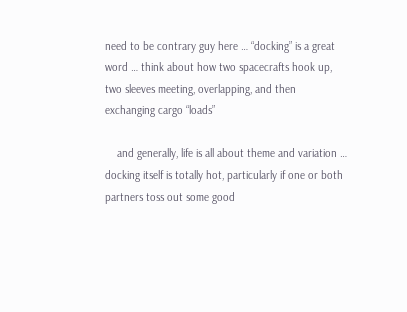need to be contrary guy here … “docking” is a great word … think about how two spacecrafts hook up, two sleeves meeting, overlapping, and then exchanging cargo “loads”

    and generally, life is all about theme and variation … docking itself is totally hot, particularly if one or both partners toss out some good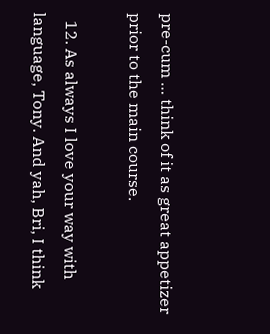pre-cum … think of it as great appetizer prior to the main course.

  12. As always I love your way with language, Tony. And yah, Bri, I think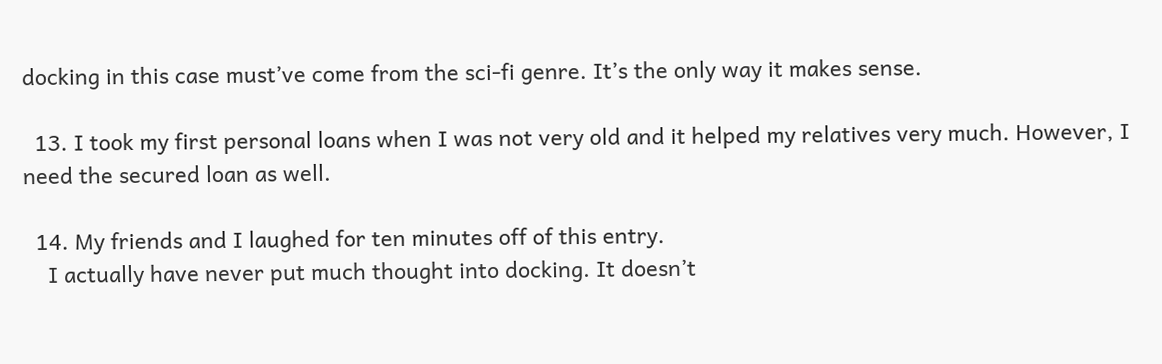docking in this case must’ve come from the sci-fi genre. It’s the only way it makes sense.

  13. I took my first personal loans when I was not very old and it helped my relatives very much. However, I need the secured loan as well.

  14. My friends and I laughed for ten minutes off of this entry.
    I actually have never put much thought into docking. It doesn’t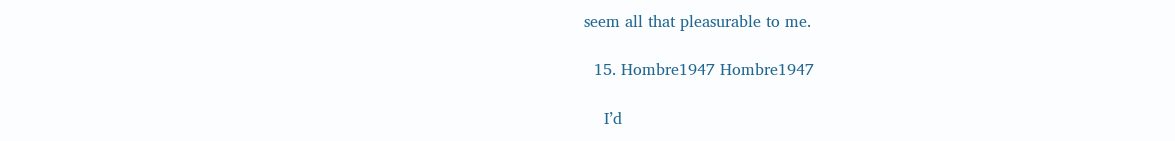seem all that pleasurable to me.

  15. Hombre1947 Hombre1947

    I’d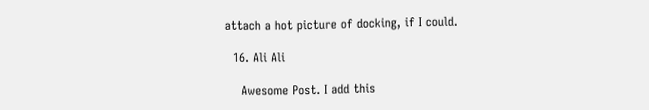attach a hot picture of docking, if I could.

  16. Ali Ali

    Awesome Post. I add this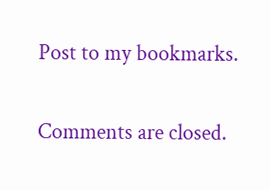Post to my bookmarks.

Comments are closed.